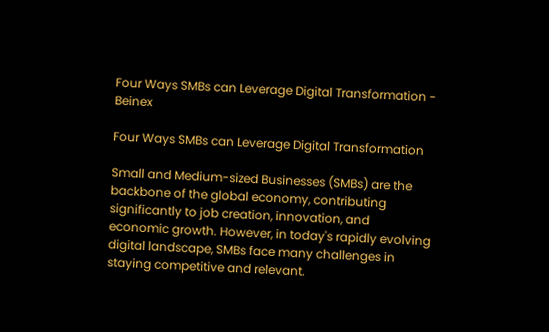Four Ways SMBs can Leverage Digital Transformation - Beinex

Four Ways SMBs can Leverage Digital Transformation

Small and Medium-sized Businesses (SMBs) are the backbone of the global economy, contributing significantly to job creation, innovation, and economic growth. However, in today's rapidly evolving digital landscape, SMBs face many challenges in staying competitive and relevant.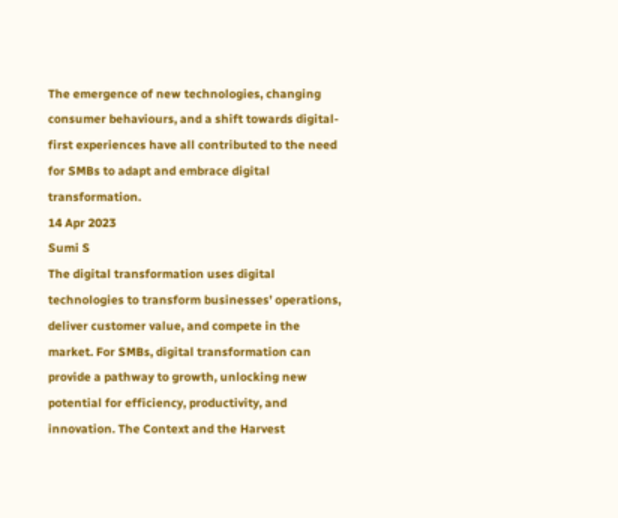The emergence of new technologies, changing consumer behaviours, and a shift towards digital-first experiences have all contributed to the need for SMBs to adapt and embrace digital transformation.
14 Apr 2023
Sumi S
The digital transformation uses digital technologies to transform businesses’ operations, deliver customer value, and compete in the market. For SMBs, digital transformation can provide a pathway to growth, unlocking new potential for efficiency, productivity, and innovation. The Context and the Harvest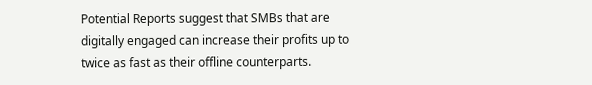Potential Reports suggest that SMBs that are digitally engaged can increase their profits up to twice as fast as their offline counterparts.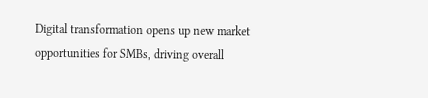Digital transformation opens up new market opportunities for SMBs, driving overall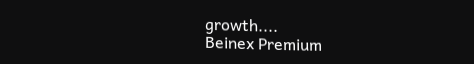growth....
Beinex Premium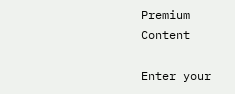Premium Content

Enter your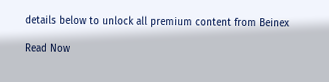details below to unlock all premium content from Beinex

Read Now